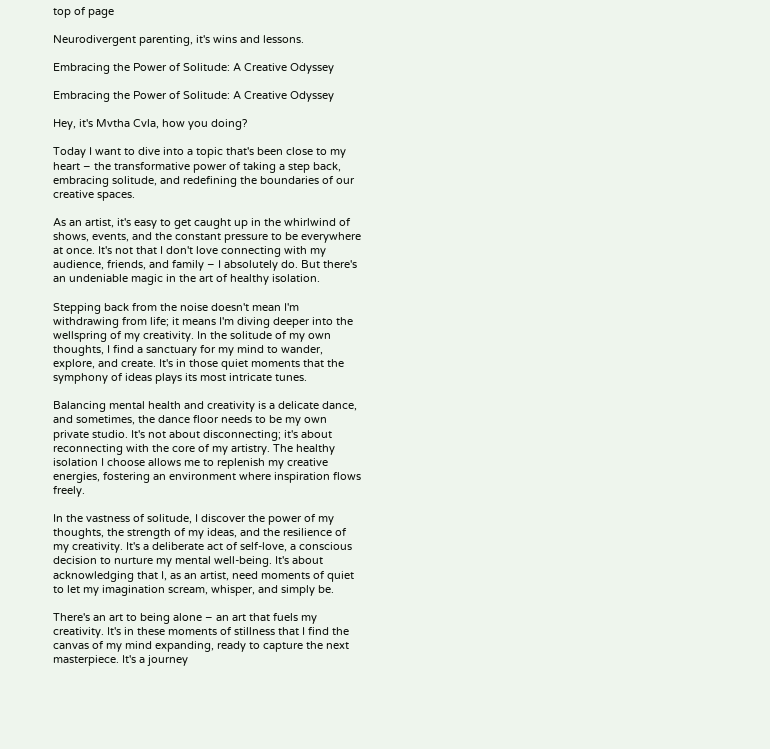top of page

Neurodivergent parenting, it's wins and lessons.

Embracing the Power of Solitude: A Creative Odyssey

Embracing the Power of Solitude: A Creative Odyssey

Hey, it's Mvtha Cvla, how you doing?

Today I want to dive into a topic that's been close to my heart – the transformative power of taking a step back, embracing solitude, and redefining the boundaries of our creative spaces.

As an artist, it's easy to get caught up in the whirlwind of shows, events, and the constant pressure to be everywhere at once. It's not that I don't love connecting with my audience, friends, and family – I absolutely do. But there's an undeniable magic in the art of healthy isolation.

Stepping back from the noise doesn't mean I'm withdrawing from life; it means I'm diving deeper into the wellspring of my creativity. In the solitude of my own thoughts, I find a sanctuary for my mind to wander, explore, and create. It's in those quiet moments that the symphony of ideas plays its most intricate tunes.

Balancing mental health and creativity is a delicate dance, and sometimes, the dance floor needs to be my own private studio. It's not about disconnecting; it's about reconnecting with the core of my artistry. The healthy isolation I choose allows me to replenish my creative energies, fostering an environment where inspiration flows freely.

In the vastness of solitude, I discover the power of my thoughts, the strength of my ideas, and the resilience of my creativity. It's a deliberate act of self-love, a conscious decision to nurture my mental well-being. It's about acknowledging that I, as an artist, need moments of quiet to let my imagination scream, whisper, and simply be.

There's an art to being alone – an art that fuels my creativity. It's in these moments of stillness that I find the canvas of my mind expanding, ready to capture the next masterpiece. It's a journey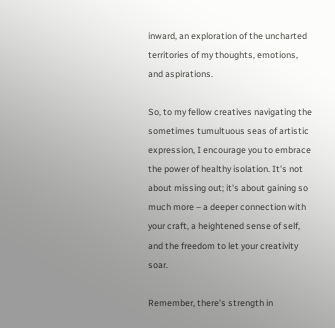inward, an exploration of the uncharted territories of my thoughts, emotions, and aspirations.

So, to my fellow creatives navigating the sometimes tumultuous seas of artistic expression, I encourage you to embrace the power of healthy isolation. It's not about missing out; it's about gaining so much more – a deeper connection with your craft, a heightened sense of self, and the freedom to let your creativity soar.

Remember, there's strength in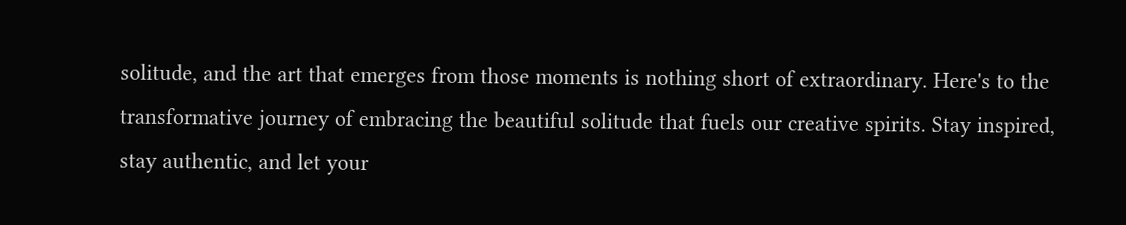solitude, and the art that emerges from those moments is nothing short of extraordinary. Here's to the transformative journey of embracing the beautiful solitude that fuels our creative spirits. Stay inspired, stay authentic, and let your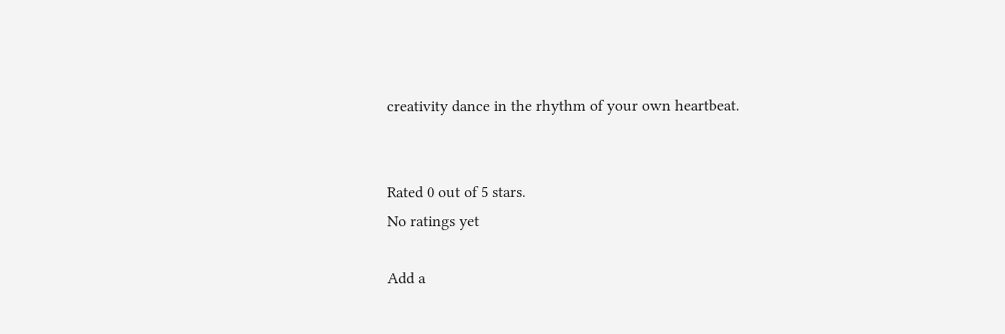creativity dance in the rhythm of your own heartbeat.


Rated 0 out of 5 stars.
No ratings yet

Add a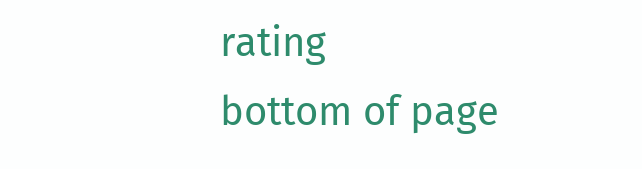rating
bottom of page